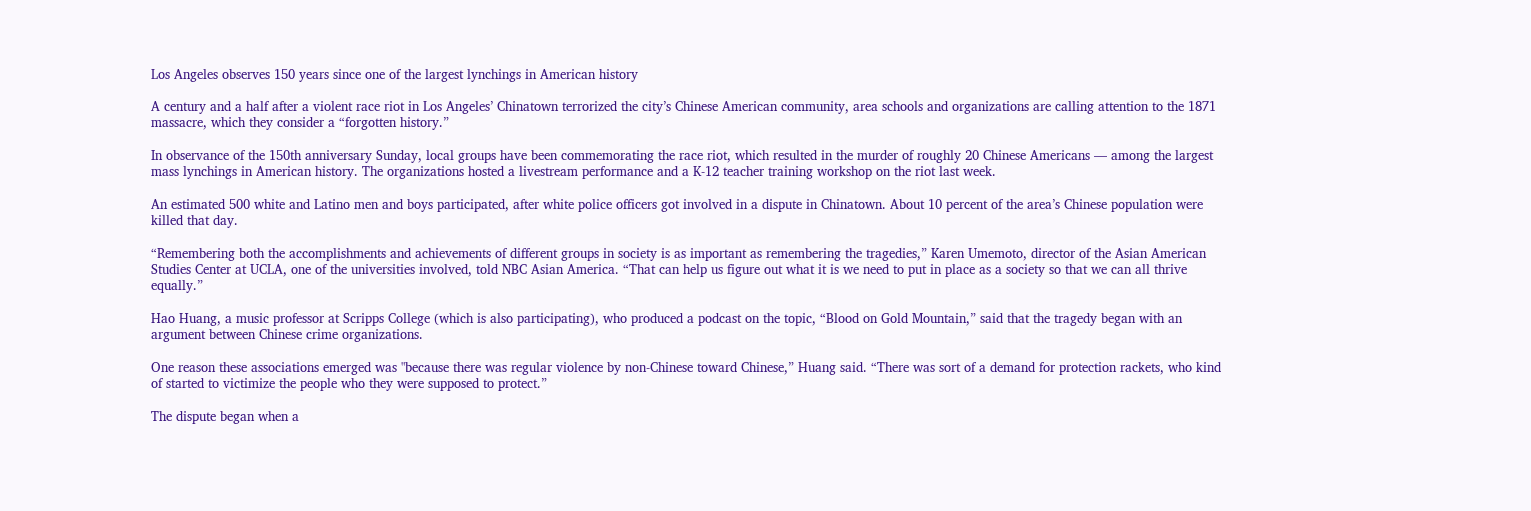Los Angeles observes 150 years since one of the largest lynchings in American history

A century and a half after a violent race riot in Los Angeles’ Chinatown terrorized the city’s Chinese American community, area schools and organizations are calling attention to the 1871 massacre, which they consider a “forgotten history.”

In observance of the 150th anniversary Sunday, local groups have been commemorating the race riot, which resulted in the murder of roughly 20 Chinese Americans — among the largest mass lynchings in American history. The organizations hosted a livestream performance and a K-12 teacher training workshop on the riot last week.

An estimated 500 white and Latino men and boys participated, after white police officers got involved in a dispute in Chinatown. About 10 percent of the area’s Chinese population were killed that day.

“Remembering both the accomplishments and achievements of different groups in society is as important as remembering the tragedies,” Karen Umemoto, director of the Asian American Studies Center at UCLA, one of the universities involved, told NBC Asian America. “That can help us figure out what it is we need to put in place as a society so that we can all thrive equally.”

Hao Huang, a music professor at Scripps College (which is also participating), who produced a podcast on the topic, “Blood on Gold Mountain,” said that the tragedy began with an argument between Chinese crime organizations.

One reason these associations emerged was "because there was regular violence by non-Chinese toward Chinese,” Huang said. “There was sort of a demand for protection rackets, who kind of started to victimize the people who they were supposed to protect.”

The dispute began when a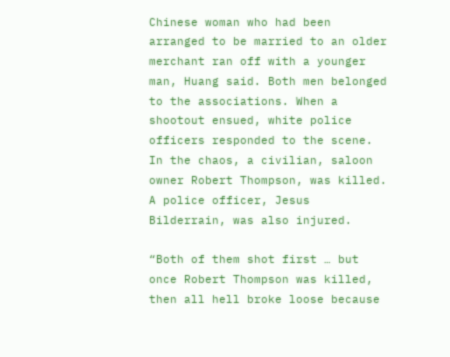Chinese woman who had been arranged to be married to an older merchant ran off with a younger man, Huang said. Both men belonged to the associations. When a shootout ensued, white police officers responded to the scene. In the chaos, a civilian, saloon owner Robert Thompson, was killed. A police officer, Jesus Bilderrain, was also injured.

“Both of them shot first … but once Robert Thompson was killed, then all hell broke loose because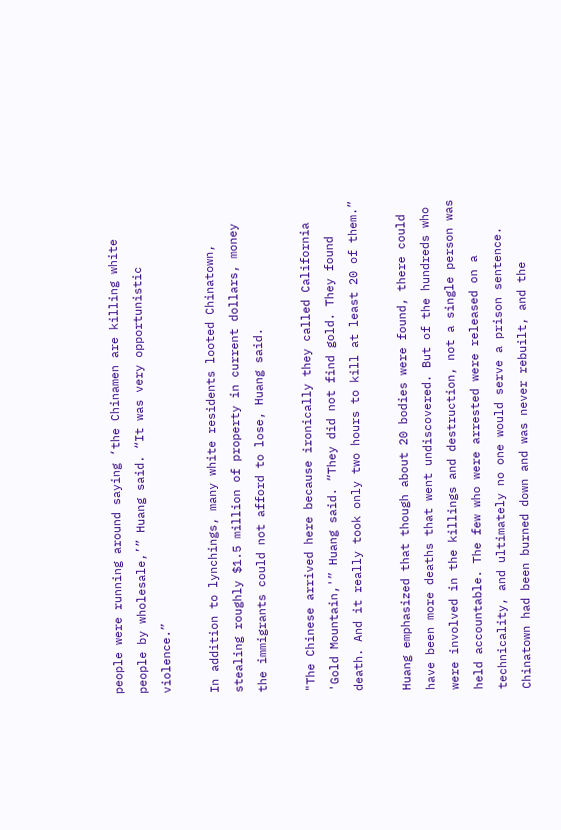people were running around saying ‘the Chinamen are killing white people by wholesale,’” Huang said. “It was very opportunistic violence.”

In addition to lynchings, many white residents looted Chinatown, stealing roughly $1.5 million of property in current dollars, money the immigrants could not afford to lose, Huang said.

"The Chinese arrived here because ironically they called California 'Gold Mountain,'” Huang said. “They did not find gold. They found death. And it really took only two hours to kill at least 20 of them.”

Huang emphasized that though about 20 bodies were found, there could have been more deaths that went undiscovered. But of the hundreds who were involved in the killings and destruction, not a single person was held accountable. The few who were arrested were released on a technicality, and ultimately no one would serve a prison sentence. Chinatown had been burned down and was never rebuilt, and the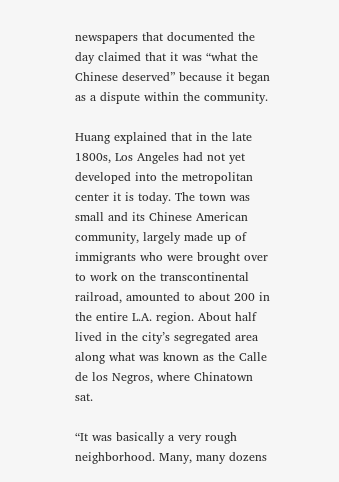newspapers that documented the day claimed that it was “what the Chinese deserved” because it began as a dispute within the community.

Huang explained that in the late 1800s, Los Angeles had not yet developed into the metropolitan center it is today. The town was small and its Chinese American community, largely made up of immigrants who were brought over to work on the transcontinental railroad, amounted to about 200 in the entire L.A. region. About half lived in the city’s segregated area along what was known as the Calle de los Negros, where Chinatown sat.

“It was basically a very rough neighborhood. Many, many dozens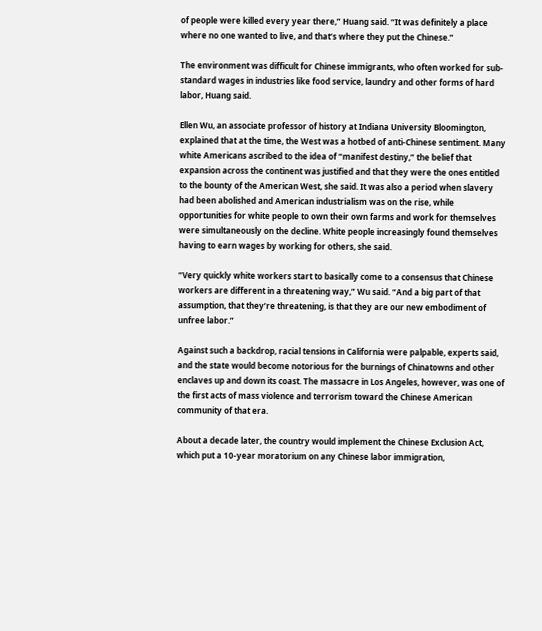of people were killed every year there,” Huang said. “It was definitely a place where no one wanted to live, and that’s where they put the Chinese.”

The environment was difficult for Chinese immigrants, who often worked for sub-standard wages in industries like food service, laundry and other forms of hard labor, Huang said.

Ellen Wu, an associate professor of history at Indiana University Bloomington, explained that at the time, the West was a hotbed of anti-Chinese sentiment. Many white Americans ascribed to the idea of “manifest destiny,” the belief that expansion across the continent was justified and that they were the ones entitled to the bounty of the American West, she said. It was also a period when slavery had been abolished and American industrialism was on the rise, while opportunities for white people to own their own farms and work for themselves were simultaneously on the decline. White people increasingly found themselves having to earn wages by working for others, she said.

“Very quickly white workers start to basically come to a consensus that Chinese workers are different in a threatening way,” Wu said. “And a big part of that assumption, that they’re threatening, is that they are our new embodiment of unfree labor.”

Against such a backdrop, racial tensions in California were palpable, experts said, and the state would become notorious for the burnings of Chinatowns and other enclaves up and down its coast. The massacre in Los Angeles, however, was one of the first acts of mass violence and terrorism toward the Chinese American community of that era.

About a decade later, the country would implement the Chinese Exclusion Act, which put a 10-year moratorium on any Chinese labor immigration,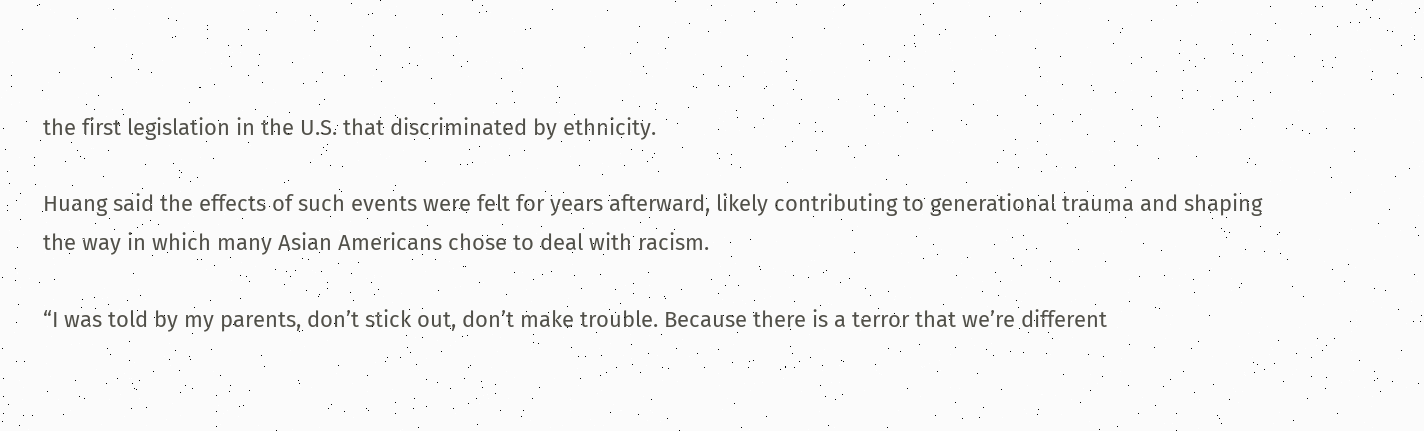the first legislation in the U.S. that discriminated by ethnicity.

Huang said the effects of such events were felt for years afterward, likely contributing to generational trauma and shaping the way in which many Asian Americans chose to deal with racism.

“I was told by my parents, don’t stick out, don’t make trouble. Because there is a terror that we’re different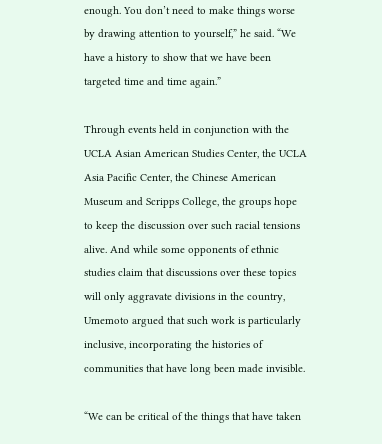enough. You don’t need to make things worse by drawing attention to yourself,” he said. “We have a history to show that we have been targeted time and time again.”

Through events held in conjunction with the UCLA Asian American Studies Center, the UCLA Asia Pacific Center, the Chinese American Museum and Scripps College, the groups hope to keep the discussion over such racial tensions alive. And while some opponents of ethnic studies claim that discussions over these topics will only aggravate divisions in the country, Umemoto argued that such work is particularly inclusive, incorporating the histories of communities that have long been made invisible.

“We can be critical of the things that have taken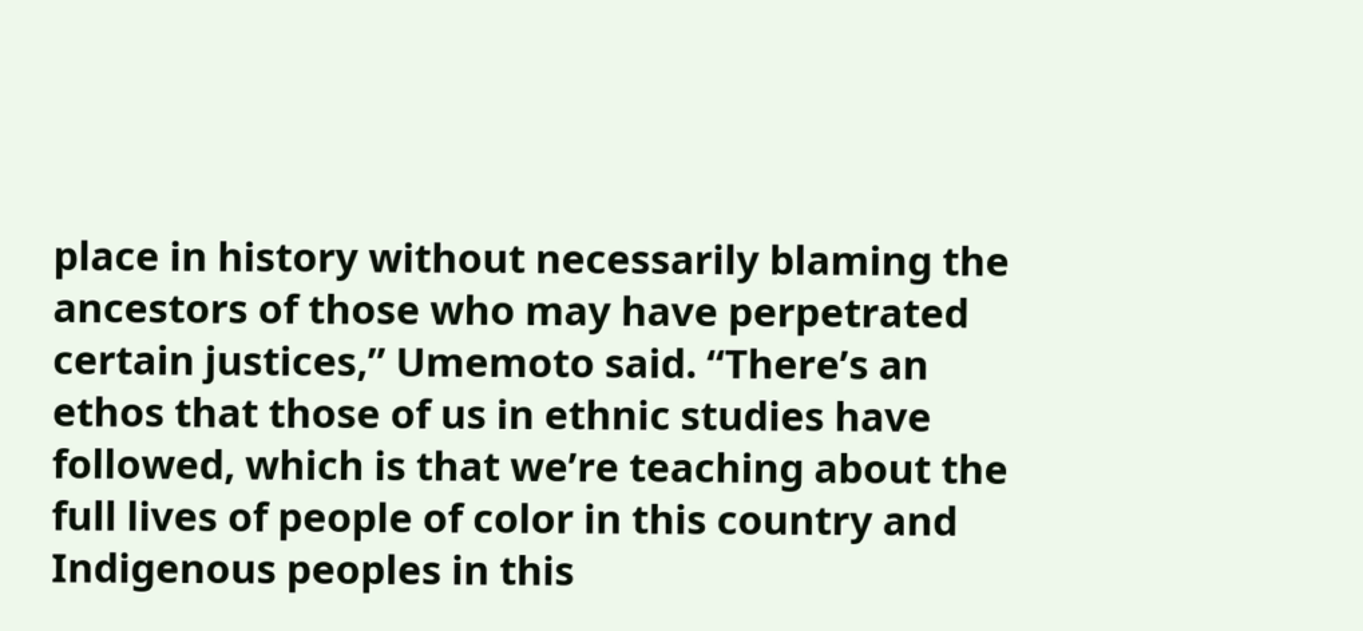place in history without necessarily blaming the ancestors of those who may have perpetrated certain justices,” Umemoto said. “There’s an ethos that those of us in ethnic studies have followed, which is that we’re teaching about the full lives of people of color in this country and Indigenous peoples in this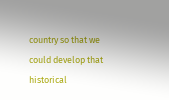country so that we could develop that historical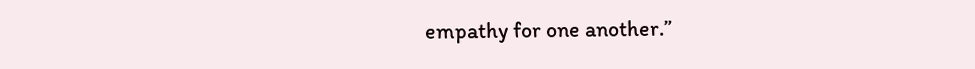empathy for one another.”